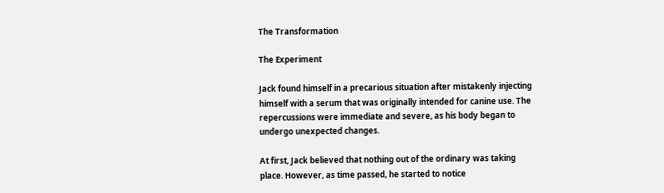The Transformation

The Experiment

Jack found himself in a precarious situation after mistakenly injecting himself with a serum that was originally intended for canine use. The repercussions were immediate and severe, as his body began to undergo unexpected changes.

At first, Jack believed that nothing out of the ordinary was taking place. However, as time passed, he started to notice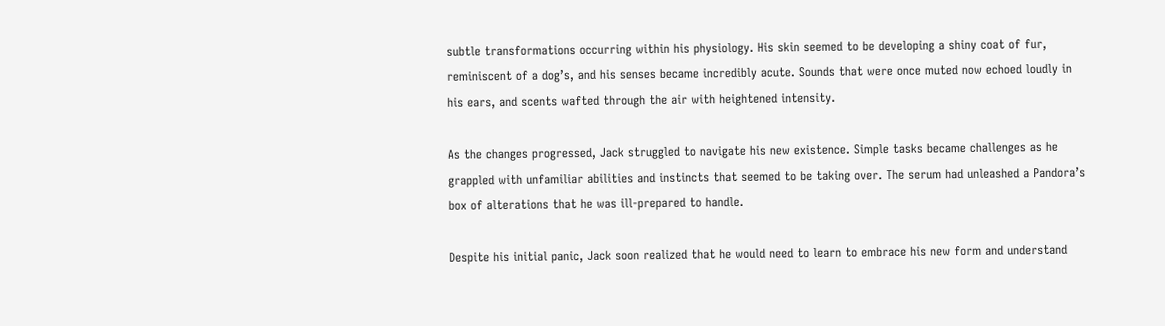subtle transformations occurring within his physiology. His skin seemed to be developing a shiny coat of fur, reminiscent of a dog’s, and his senses became incredibly acute. Sounds that were once muted now echoed loudly in his ears, and scents wafted through the air with heightened intensity.

As the changes progressed, Jack struggled to navigate his new existence. Simple tasks became challenges as he grappled with unfamiliar abilities and instincts that seemed to be taking over. The serum had unleashed a Pandora’s box of alterations that he was ill-prepared to handle.

Despite his initial panic, Jack soon realized that he would need to learn to embrace his new form and understand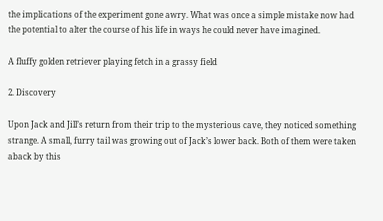the implications of the experiment gone awry. What was once a simple mistake now had the potential to alter the course of his life in ways he could never have imagined.

A fluffy golden retriever playing fetch in a grassy field

2. Discovery

Upon Jack and Jill’s return from their trip to the mysterious cave, they noticed something strange. A small, furry tail was growing out of Jack’s lower back. Both of them were taken aback by this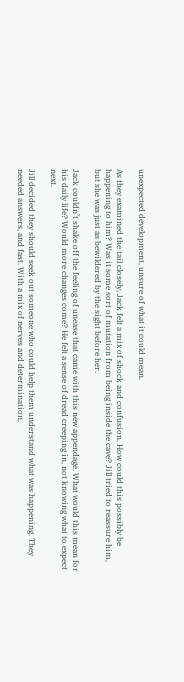unexpected development, unsure of what it could mean.

As they examined the tail closely, Jack felt a mix of shock and confusion. How could this possibly be happening to him? Was it some sort of mutation from being inside the cave? Jill tried to reassure him, but she was just as bewildered by the sight before her.

Jack couldn’t shake off the feeling of unease that came with this new appendage. What would this mean for his daily life? Would more changes come? He felt a sense of dread creeping in, not knowing what to expect next.

Jill decided they should seek out someone who could help them understand what was happening. They needed answers, and fast. With a mix of nerves and determination,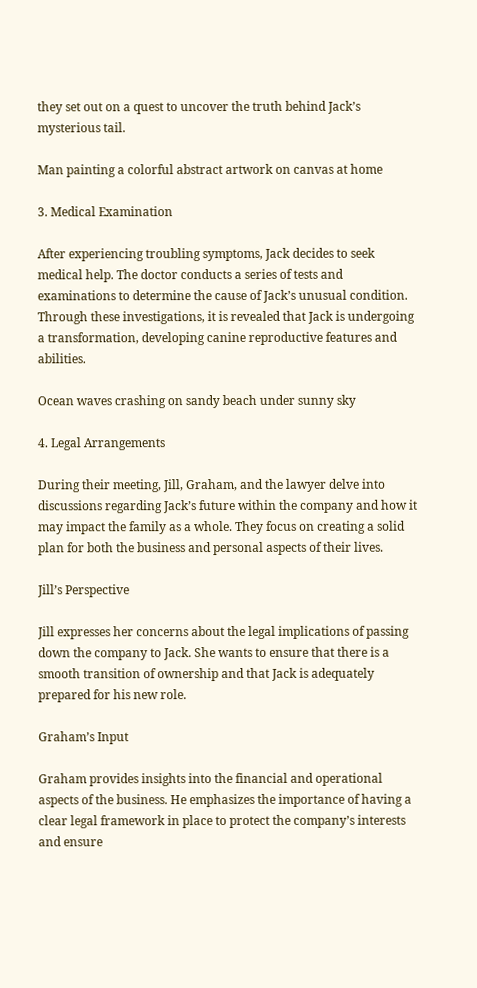they set out on a quest to uncover the truth behind Jack’s mysterious tail.

Man painting a colorful abstract artwork on canvas at home

3. Medical Examination

After experiencing troubling symptoms, Jack decides to seek medical help. The doctor conducts a series of tests and examinations to determine the cause of Jack’s unusual condition. Through these investigations, it is revealed that Jack is undergoing a transformation, developing canine reproductive features and abilities.

Ocean waves crashing on sandy beach under sunny sky

4. Legal Arrangements

During their meeting, Jill, Graham, and the lawyer delve into discussions regarding Jack’s future within the company and how it may impact the family as a whole. They focus on creating a solid plan for both the business and personal aspects of their lives.

Jill’s Perspective

Jill expresses her concerns about the legal implications of passing down the company to Jack. She wants to ensure that there is a smooth transition of ownership and that Jack is adequately prepared for his new role.

Graham’s Input

Graham provides insights into the financial and operational aspects of the business. He emphasizes the importance of having a clear legal framework in place to protect the company’s interests and ensure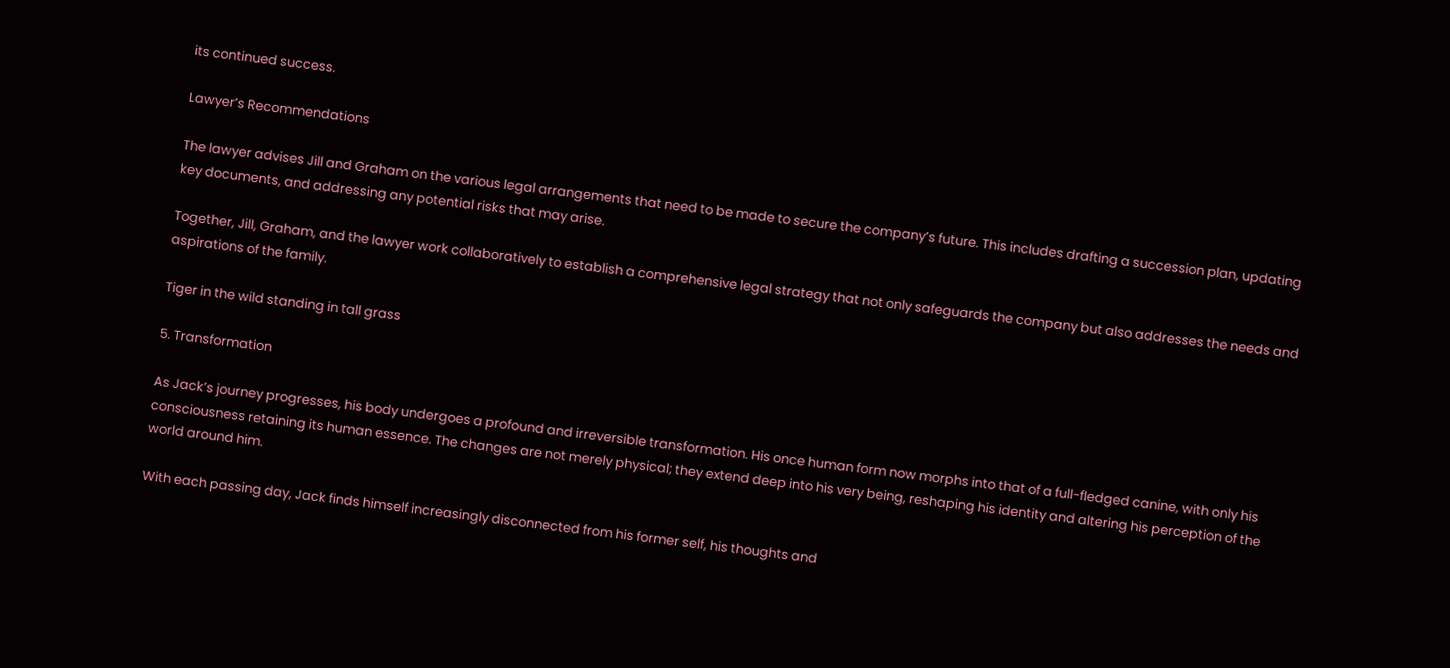its continued success.

Lawyer’s Recommendations

The lawyer advises Jill and Graham on the various legal arrangements that need to be made to secure the company’s future. This includes drafting a succession plan, updating key documents, and addressing any potential risks that may arise.

Together, Jill, Graham, and the lawyer work collaboratively to establish a comprehensive legal strategy that not only safeguards the company but also addresses the needs and aspirations of the family.

Tiger in the wild standing in tall grass

5. Transformation

As Jack’s journey progresses, his body undergoes a profound and irreversible transformation. His once human form now morphs into that of a full-fledged canine, with only his consciousness retaining its human essence. The changes are not merely physical; they extend deep into his very being, reshaping his identity and altering his perception of the world around him.

With each passing day, Jack finds himself increasingly disconnected from his former self, his thoughts and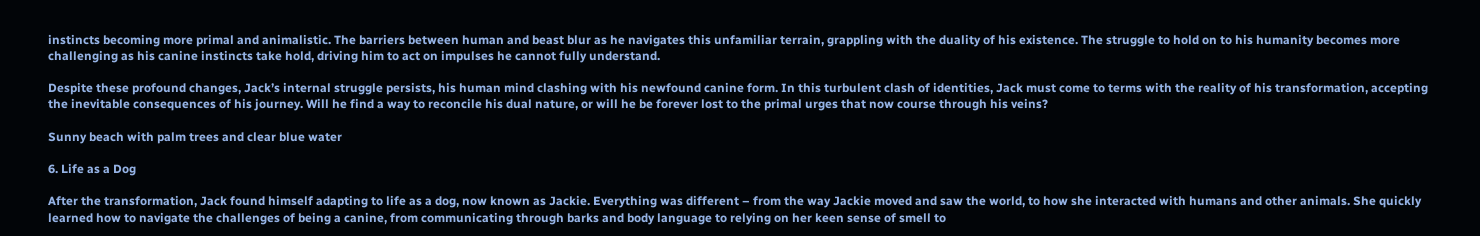instincts becoming more primal and animalistic. The barriers between human and beast blur as he navigates this unfamiliar terrain, grappling with the duality of his existence. The struggle to hold on to his humanity becomes more challenging as his canine instincts take hold, driving him to act on impulses he cannot fully understand.

Despite these profound changes, Jack’s internal struggle persists, his human mind clashing with his newfound canine form. In this turbulent clash of identities, Jack must come to terms with the reality of his transformation, accepting the inevitable consequences of his journey. Will he find a way to reconcile his dual nature, or will he be forever lost to the primal urges that now course through his veins?

Sunny beach with palm trees and clear blue water

6. Life as a Dog

After the transformation, Jack found himself adapting to life as a dog, now known as Jackie. Everything was different – from the way Jackie moved and saw the world, to how she interacted with humans and other animals. She quickly learned how to navigate the challenges of being a canine, from communicating through barks and body language to relying on her keen sense of smell to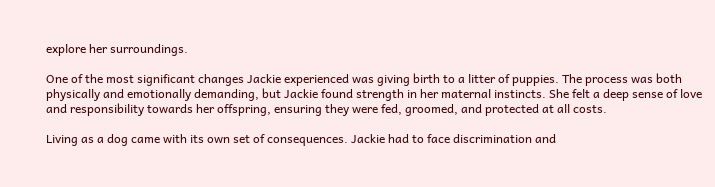explore her surroundings.

One of the most significant changes Jackie experienced was giving birth to a litter of puppies. The process was both physically and emotionally demanding, but Jackie found strength in her maternal instincts. She felt a deep sense of love and responsibility towards her offspring, ensuring they were fed, groomed, and protected at all costs.

Living as a dog came with its own set of consequences. Jackie had to face discrimination and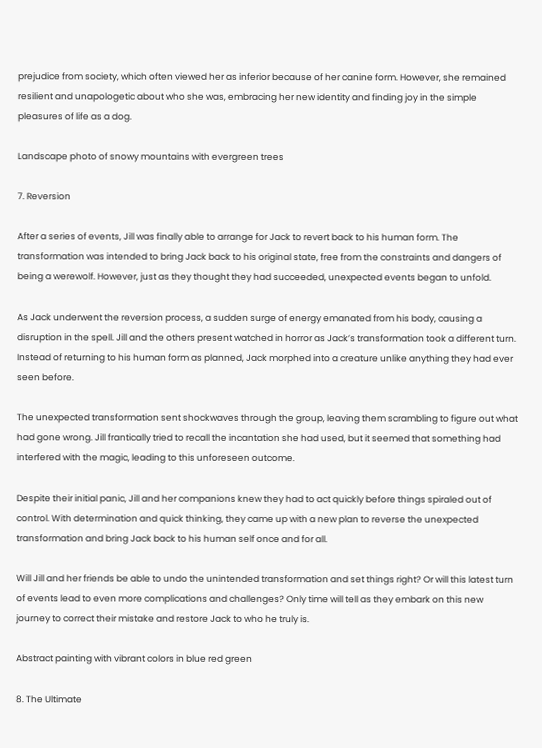prejudice from society, which often viewed her as inferior because of her canine form. However, she remained resilient and unapologetic about who she was, embracing her new identity and finding joy in the simple pleasures of life as a dog.

Landscape photo of snowy mountains with evergreen trees

7. Reversion

After a series of events, Jill was finally able to arrange for Jack to revert back to his human form. The transformation was intended to bring Jack back to his original state, free from the constraints and dangers of being a werewolf. However, just as they thought they had succeeded, unexpected events began to unfold.

As Jack underwent the reversion process, a sudden surge of energy emanated from his body, causing a disruption in the spell. Jill and the others present watched in horror as Jack’s transformation took a different turn. Instead of returning to his human form as planned, Jack morphed into a creature unlike anything they had ever seen before.

The unexpected transformation sent shockwaves through the group, leaving them scrambling to figure out what had gone wrong. Jill frantically tried to recall the incantation she had used, but it seemed that something had interfered with the magic, leading to this unforeseen outcome.

Despite their initial panic, Jill and her companions knew they had to act quickly before things spiraled out of control. With determination and quick thinking, they came up with a new plan to reverse the unexpected transformation and bring Jack back to his human self once and for all.

Will Jill and her friends be able to undo the unintended transformation and set things right? Or will this latest turn of events lead to even more complications and challenges? Only time will tell as they embark on this new journey to correct their mistake and restore Jack to who he truly is.

Abstract painting with vibrant colors in blue red green

8. The Ultimate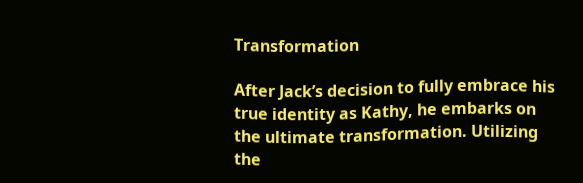Transformation

After Jack’s decision to fully embrace his true identity as Kathy, he embarks on the ultimate transformation. Utilizing the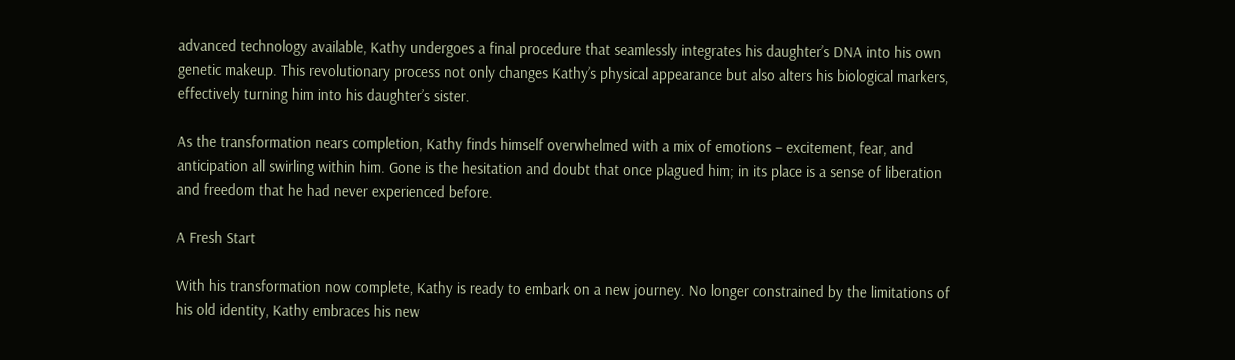advanced technology available, Kathy undergoes a final procedure that seamlessly integrates his daughter’s DNA into his own genetic makeup. This revolutionary process not only changes Kathy’s physical appearance but also alters his biological markers, effectively turning him into his daughter’s sister.

As the transformation nears completion, Kathy finds himself overwhelmed with a mix of emotions – excitement, fear, and anticipation all swirling within him. Gone is the hesitation and doubt that once plagued him; in its place is a sense of liberation and freedom that he had never experienced before.

A Fresh Start

With his transformation now complete, Kathy is ready to embark on a new journey. No longer constrained by the limitations of his old identity, Kathy embraces his new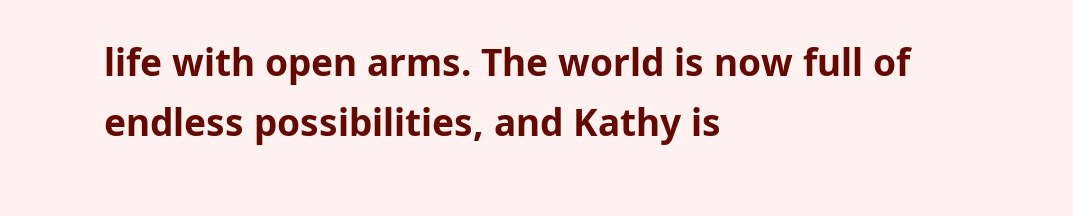life with open arms. The world is now full of endless possibilities, and Kathy is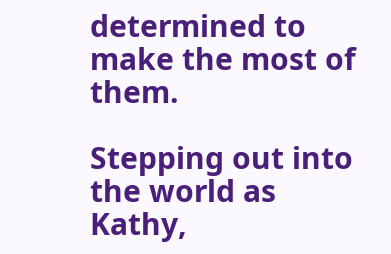determined to make the most of them.

Stepping out into the world as Kathy,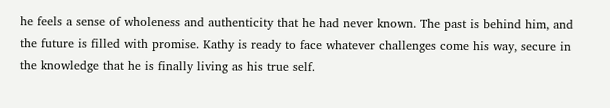he feels a sense of wholeness and authenticity that he had never known. The past is behind him, and the future is filled with promise. Kathy is ready to face whatever challenges come his way, secure in the knowledge that he is finally living as his true self.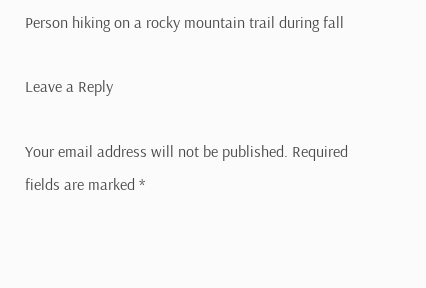Person hiking on a rocky mountain trail during fall

Leave a Reply

Your email address will not be published. Required fields are marked *